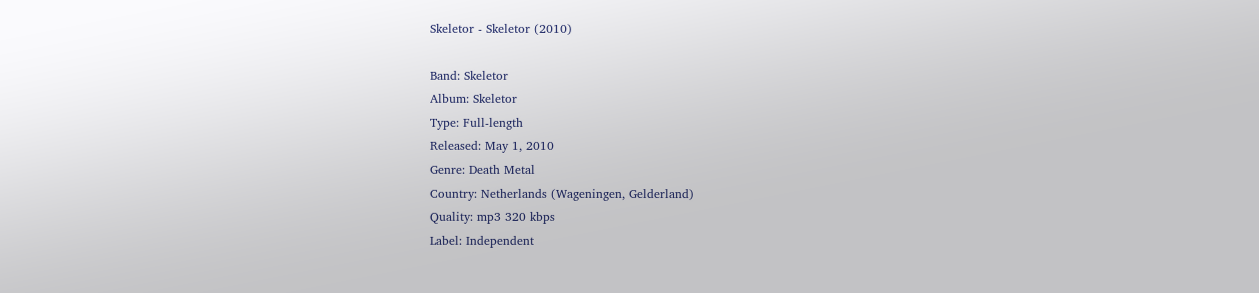Skeletor - Skeletor (2010)

Band: Skeletor
Album: Skeletor
Type: Full-length
Released: May 1, 2010
Genre: Death Metal
Country: Netherlands (Wageningen, Gelderland)
Quality: mp3 320 kbps
Label: Independent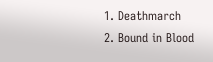1. Deathmarch
2. Bound in Blood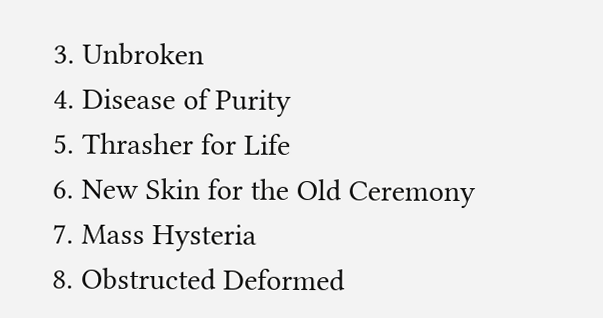3. Unbroken
4. Disease of Purity
5. Thrasher for Life
6. New Skin for the Old Ceremony
7. Mass Hysteria
8. Obstructed Deformed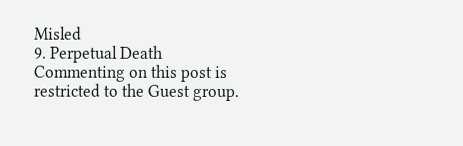Misled
9. Perpetual Death
Commenting on this post is restricted to the Guest group.